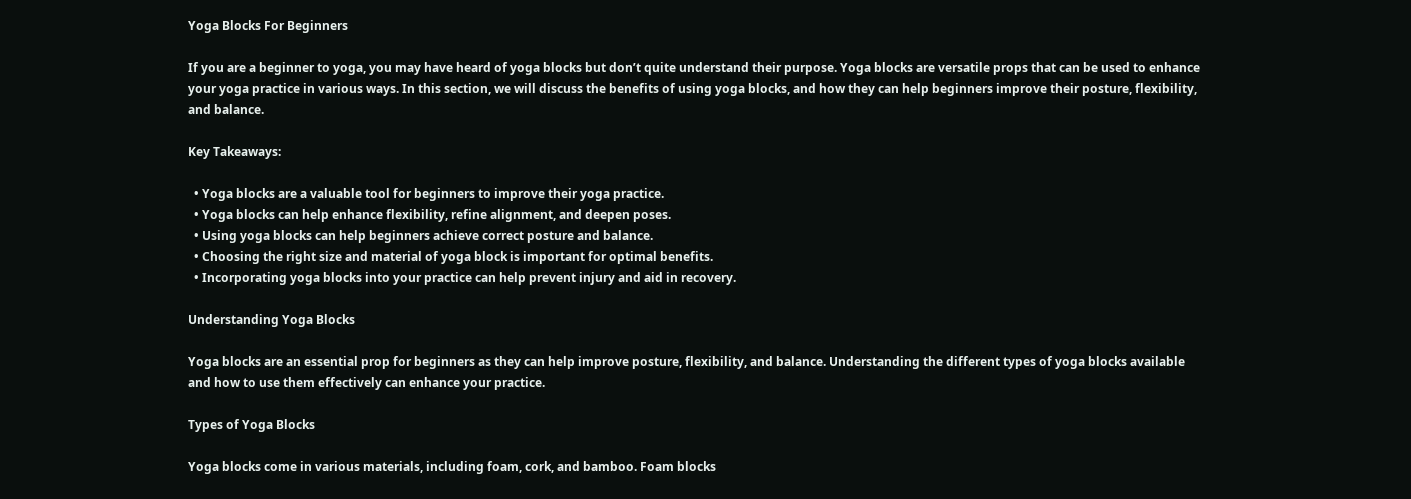Yoga Blocks For Beginners

If you are a beginner to yoga, you may have heard of yoga blocks but don’t quite understand their purpose. Yoga blocks are versatile props that can be used to enhance your yoga practice in various ways. In this section, we will discuss the benefits of using yoga blocks, and how they can help beginners improve their posture, flexibility, and balance.

Key Takeaways:

  • Yoga blocks are a valuable tool for beginners to improve their yoga practice.
  • Yoga blocks can help enhance flexibility, refine alignment, and deepen poses.
  • Using yoga blocks can help beginners achieve correct posture and balance.
  • Choosing the right size and material of yoga block is important for optimal benefits.
  • Incorporating yoga blocks into your practice can help prevent injury and aid in recovery.

Understanding Yoga Blocks

Yoga blocks are an essential prop for beginners as they can help improve posture, flexibility, and balance. Understanding the different types of yoga blocks available and how to use them effectively can enhance your practice.

Types of Yoga Blocks

Yoga blocks come in various materials, including foam, cork, and bamboo. Foam blocks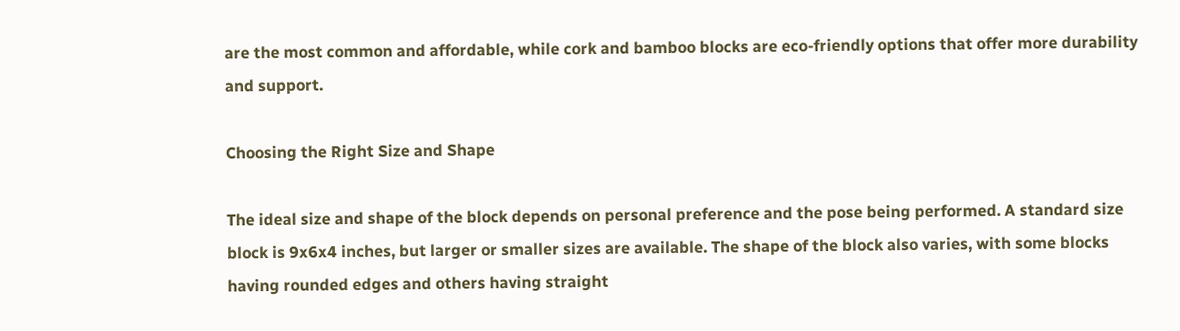are the most common and affordable, while cork and bamboo blocks are eco-friendly options that offer more durability and support.

Choosing the Right Size and Shape

The ideal size and shape of the block depends on personal preference and the pose being performed. A standard size block is 9x6x4 inches, but larger or smaller sizes are available. The shape of the block also varies, with some blocks having rounded edges and others having straight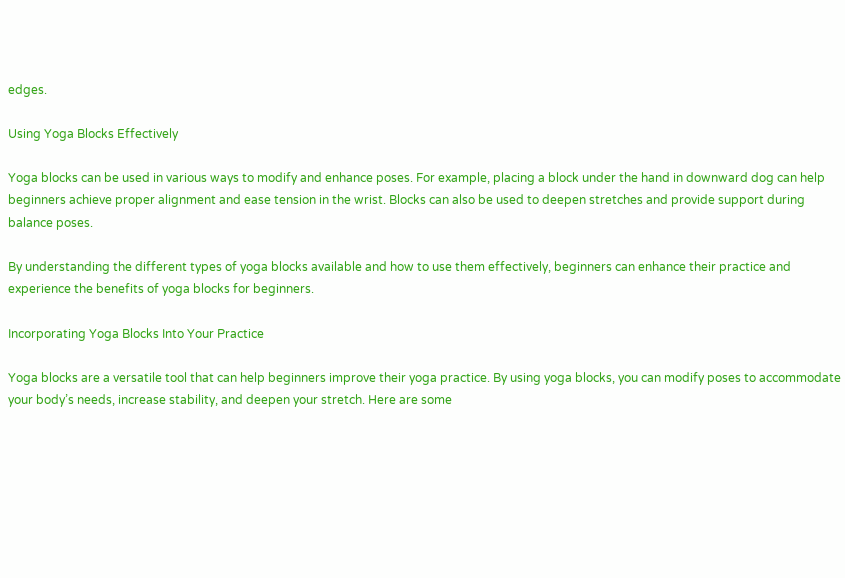edges.

Using Yoga Blocks Effectively

Yoga blocks can be used in various ways to modify and enhance poses. For example, placing a block under the hand in downward dog can help beginners achieve proper alignment and ease tension in the wrist. Blocks can also be used to deepen stretches and provide support during balance poses.

By understanding the different types of yoga blocks available and how to use them effectively, beginners can enhance their practice and experience the benefits of yoga blocks for beginners.

Incorporating Yoga Blocks Into Your Practice

Yoga blocks are a versatile tool that can help beginners improve their yoga practice. By using yoga blocks, you can modify poses to accommodate your body’s needs, increase stability, and deepen your stretch. Here are some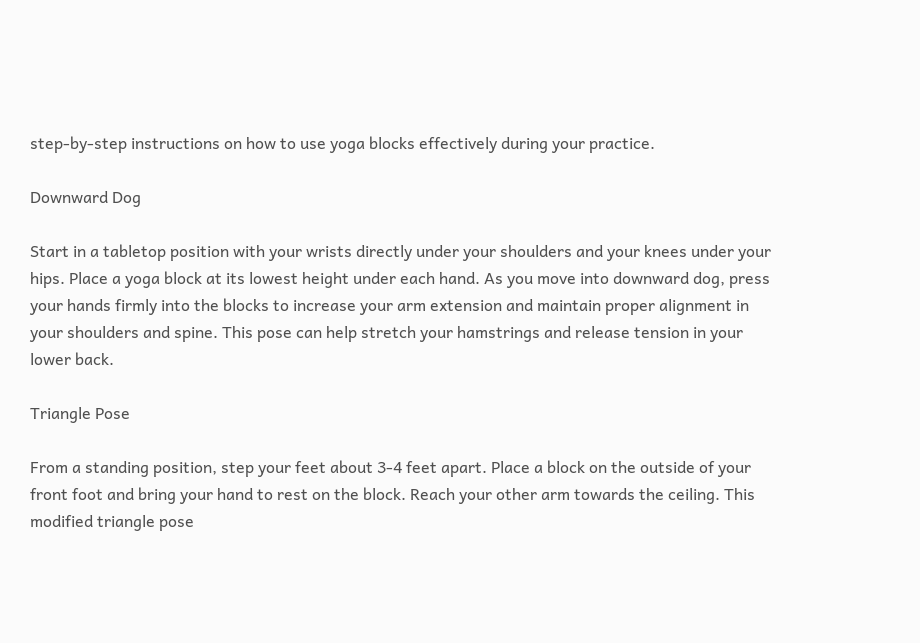step-by-step instructions on how to use yoga blocks effectively during your practice.

Downward Dog

Start in a tabletop position with your wrists directly under your shoulders and your knees under your hips. Place a yoga block at its lowest height under each hand. As you move into downward dog, press your hands firmly into the blocks to increase your arm extension and maintain proper alignment in your shoulders and spine. This pose can help stretch your hamstrings and release tension in your lower back.

Triangle Pose

From a standing position, step your feet about 3-4 feet apart. Place a block on the outside of your front foot and bring your hand to rest on the block. Reach your other arm towards the ceiling. This modified triangle pose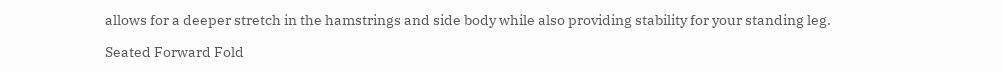allows for a deeper stretch in the hamstrings and side body while also providing stability for your standing leg.

Seated Forward Fold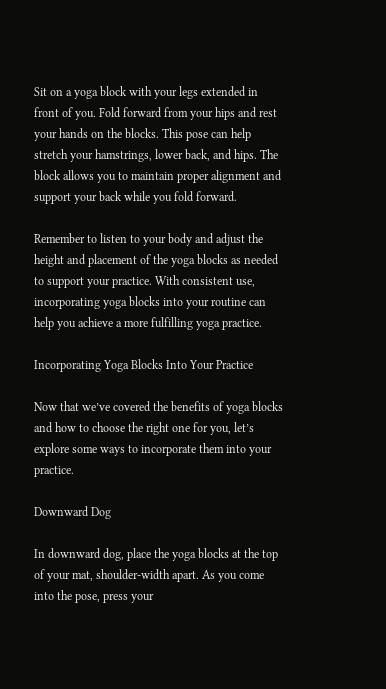Sit on a yoga block with your legs extended in front of you. Fold forward from your hips and rest your hands on the blocks. This pose can help stretch your hamstrings, lower back, and hips. The block allows you to maintain proper alignment and support your back while you fold forward.

Remember to listen to your body and adjust the height and placement of the yoga blocks as needed to support your practice. With consistent use, incorporating yoga blocks into your routine can help you achieve a more fulfilling yoga practice.

Incorporating Yoga Blocks Into Your Practice

Now that we’ve covered the benefits of yoga blocks and how to choose the right one for you, let’s explore some ways to incorporate them into your practice.

Downward Dog

In downward dog, place the yoga blocks at the top of your mat, shoulder-width apart. As you come into the pose, press your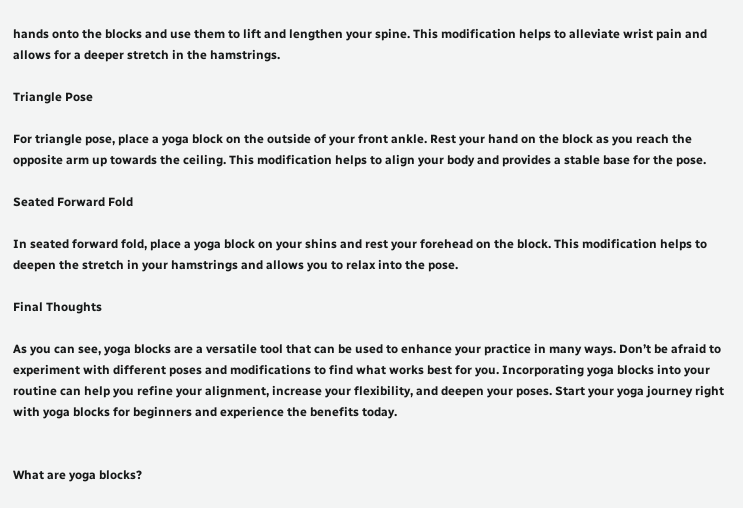hands onto the blocks and use them to lift and lengthen your spine. This modification helps to alleviate wrist pain and allows for a deeper stretch in the hamstrings.

Triangle Pose

For triangle pose, place a yoga block on the outside of your front ankle. Rest your hand on the block as you reach the opposite arm up towards the ceiling. This modification helps to align your body and provides a stable base for the pose.

Seated Forward Fold

In seated forward fold, place a yoga block on your shins and rest your forehead on the block. This modification helps to deepen the stretch in your hamstrings and allows you to relax into the pose.

Final Thoughts

As you can see, yoga blocks are a versatile tool that can be used to enhance your practice in many ways. Don’t be afraid to experiment with different poses and modifications to find what works best for you. Incorporating yoga blocks into your routine can help you refine your alignment, increase your flexibility, and deepen your poses. Start your yoga journey right with yoga blocks for beginners and experience the benefits today.


What are yoga blocks?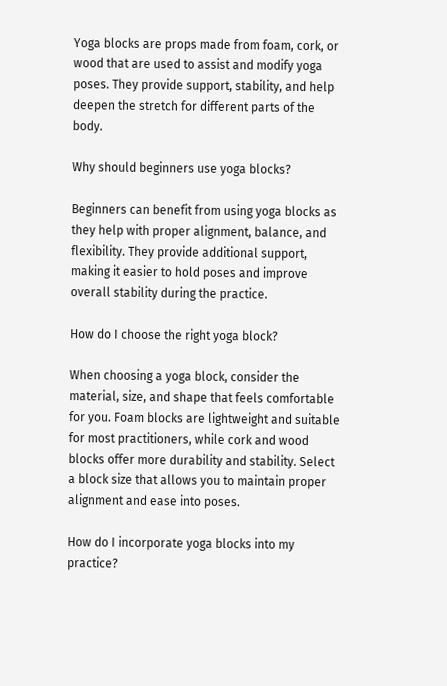Yoga blocks are props made from foam, cork, or wood that are used to assist and modify yoga poses. They provide support, stability, and help deepen the stretch for different parts of the body.

Why should beginners use yoga blocks?

Beginners can benefit from using yoga blocks as they help with proper alignment, balance, and flexibility. They provide additional support, making it easier to hold poses and improve overall stability during the practice.

How do I choose the right yoga block?

When choosing a yoga block, consider the material, size, and shape that feels comfortable for you. Foam blocks are lightweight and suitable for most practitioners, while cork and wood blocks offer more durability and stability. Select a block size that allows you to maintain proper alignment and ease into poses.

How do I incorporate yoga blocks into my practice?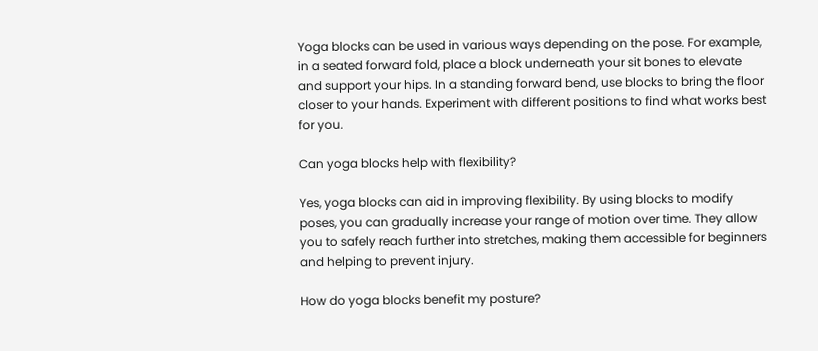Yoga blocks can be used in various ways depending on the pose. For example, in a seated forward fold, place a block underneath your sit bones to elevate and support your hips. In a standing forward bend, use blocks to bring the floor closer to your hands. Experiment with different positions to find what works best for you.

Can yoga blocks help with flexibility?

Yes, yoga blocks can aid in improving flexibility. By using blocks to modify poses, you can gradually increase your range of motion over time. They allow you to safely reach further into stretches, making them accessible for beginners and helping to prevent injury.

How do yoga blocks benefit my posture?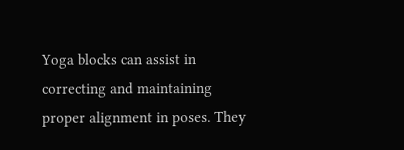Yoga blocks can assist in correcting and maintaining proper alignment in poses. They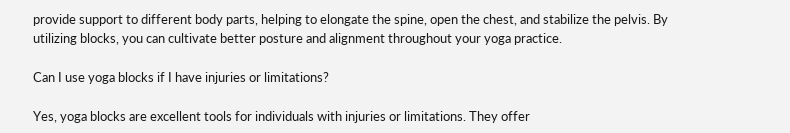provide support to different body parts, helping to elongate the spine, open the chest, and stabilize the pelvis. By utilizing blocks, you can cultivate better posture and alignment throughout your yoga practice.

Can I use yoga blocks if I have injuries or limitations?

Yes, yoga blocks are excellent tools for individuals with injuries or limitations. They offer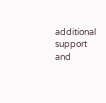additional support and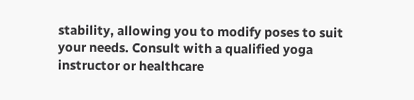stability, allowing you to modify poses to suit your needs. Consult with a qualified yoga instructor or healthcare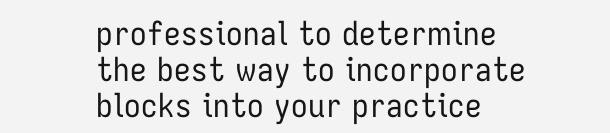professional to determine the best way to incorporate blocks into your practice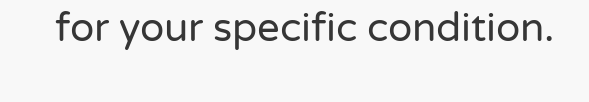for your specific condition.